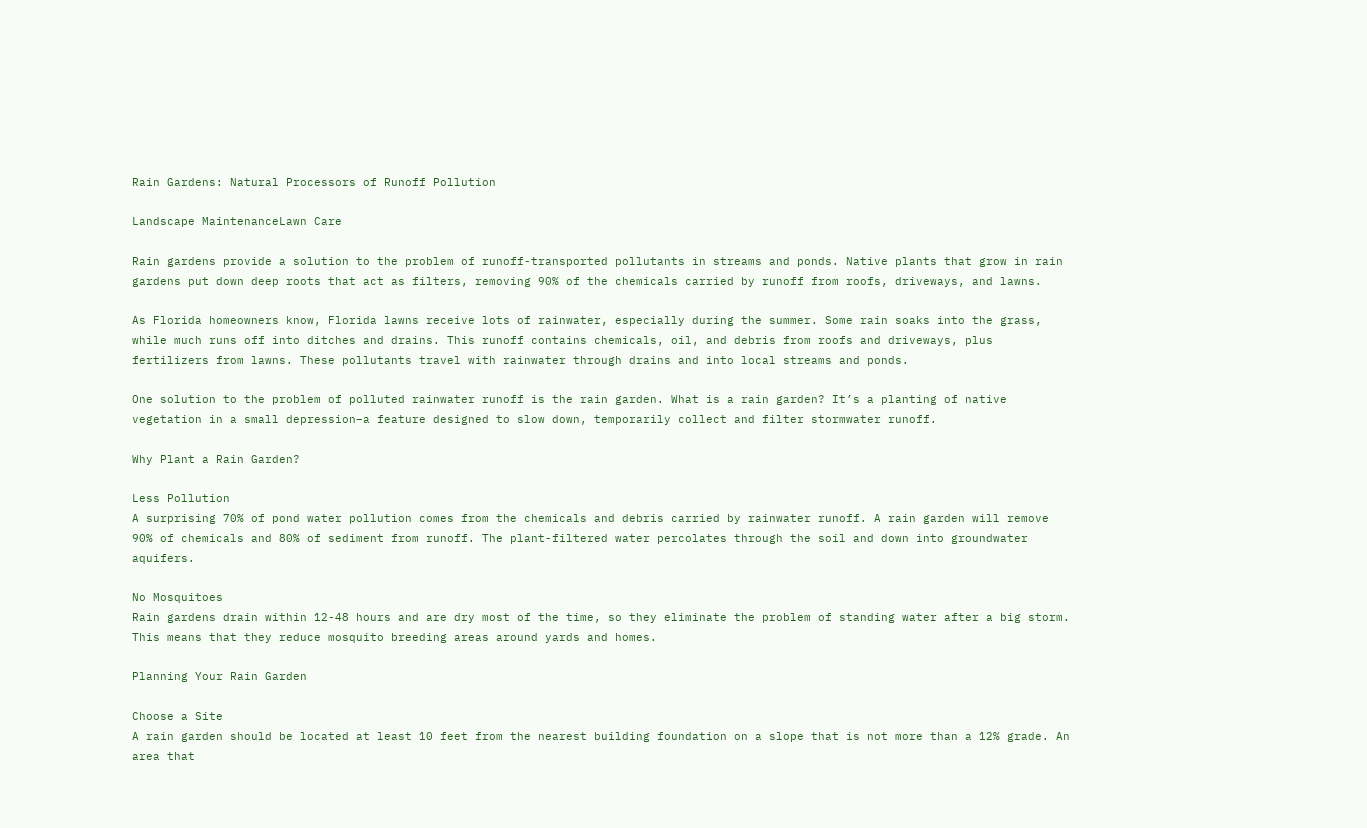Rain Gardens: Natural Processors of Runoff Pollution

Landscape MaintenanceLawn Care

Rain gardens provide a solution to the problem of runoff-transported pollutants in streams and ponds. Native plants that grow in rain gardens put down deep roots that act as filters, removing 90% of the chemicals carried by runoff from roofs, driveways, and lawns.

As Florida homeowners know, Florida lawns receive lots of rainwater, especially during the summer. Some rain soaks into the grass, while much runs off into ditches and drains. This runoff contains chemicals, oil, and debris from roofs and driveways, plus fertilizers from lawns. These pollutants travel with rainwater through drains and into local streams and ponds.

One solution to the problem of polluted rainwater runoff is the rain garden. What is a rain garden? It’s a planting of native vegetation in a small depression–a feature designed to slow down, temporarily collect and filter stormwater runoff.

Why Plant a Rain Garden?

Less Pollution
A surprising 70% of pond water pollution comes from the chemicals and debris carried by rainwater runoff. A rain garden will remove 90% of chemicals and 80% of sediment from runoff. The plant-filtered water percolates through the soil and down into groundwater aquifers.

No Mosquitoes
Rain gardens drain within 12-48 hours and are dry most of the time, so they eliminate the problem of standing water after a big storm. This means that they reduce mosquito breeding areas around yards and homes.

Planning Your Rain Garden

Choose a Site
A rain garden should be located at least 10 feet from the nearest building foundation on a slope that is not more than a 12% grade. An area that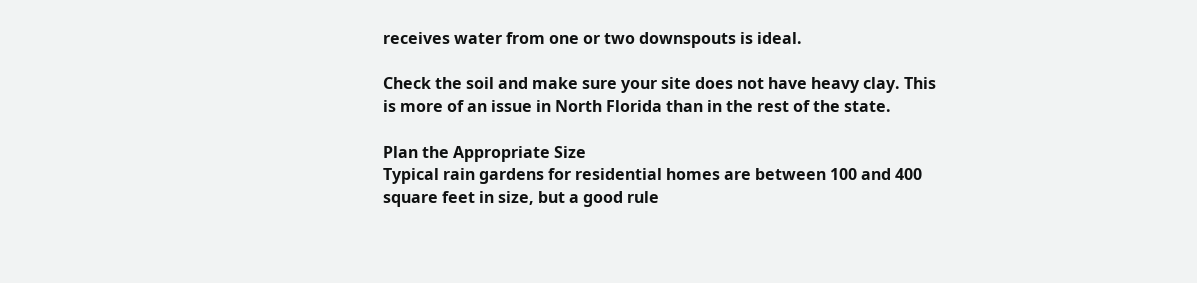receives water from one or two downspouts is ideal.

Check the soil and make sure your site does not have heavy clay. This is more of an issue in North Florida than in the rest of the state.

Plan the Appropriate Size
Typical rain gardens for residential homes are between 100 and 400 square feet in size, but a good rule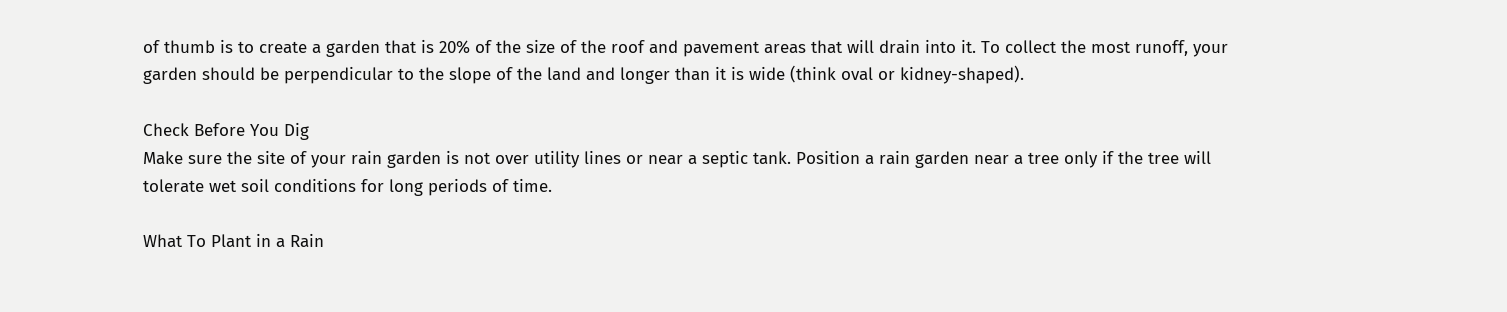of thumb is to create a garden that is 20% of the size of the roof and pavement areas that will drain into it. To collect the most runoff, your garden should be perpendicular to the slope of the land and longer than it is wide (think oval or kidney-shaped).

Check Before You Dig
Make sure the site of your rain garden is not over utility lines or near a septic tank. Position a rain garden near a tree only if the tree will tolerate wet soil conditions for long periods of time.

What To Plant in a Rain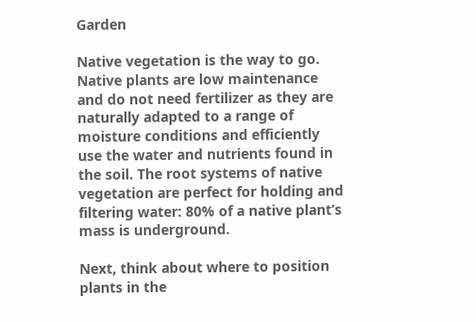Garden

Native vegetation is the way to go. Native plants are low maintenance and do not need fertilizer as they are naturally adapted to a range of moisture conditions and efficiently use the water and nutrients found in the soil. The root systems of native vegetation are perfect for holding and filtering water: 80% of a native plant’s mass is underground.

Next, think about where to position plants in the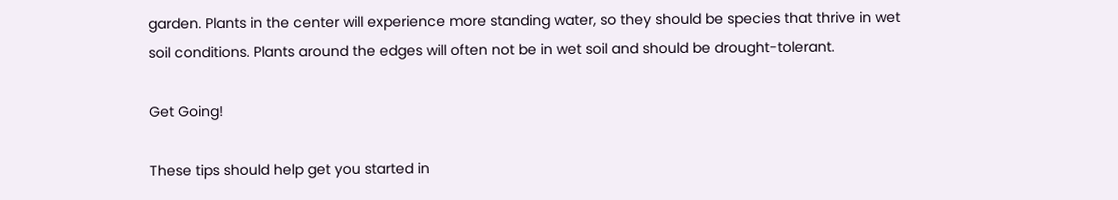garden. Plants in the center will experience more standing water, so they should be species that thrive in wet soil conditions. Plants around the edges will often not be in wet soil and should be drought-tolerant.

Get Going!

These tips should help get you started in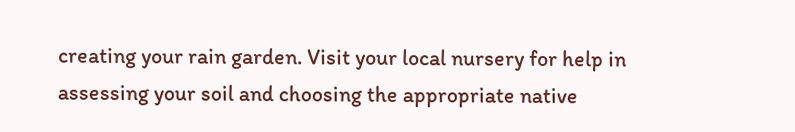creating your rain garden. Visit your local nursery for help in assessing your soil and choosing the appropriate native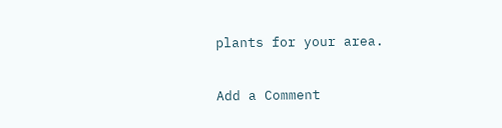plants for your area.

Add a Comment